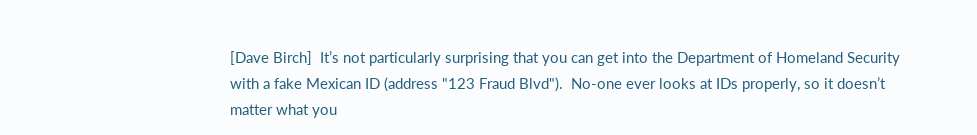[Dave Birch]  It’s not particularly surprising that you can get into the Department of Homeland Security with a fake Mexican ID (address "123 Fraud Blvd").  No-one ever looks at IDs properly, so it doesn’t matter what you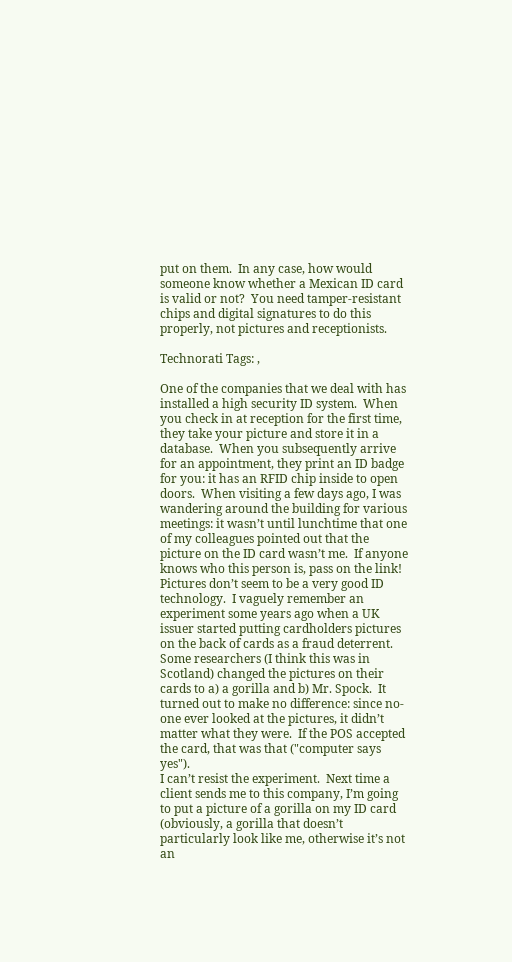put on them.  In any case, how would someone know whether a Mexican ID card is valid or not?  You need tamper-resistant chips and digital signatures to do this properly, not pictures and receptionists.

Technorati Tags: ,

One of the companies that we deal with has installed a high security ID system.  When you check in at reception for the first time, they take your picture and store it in a database.  When you subsequently arrive for an appointment, they print an ID badge for you: it has an RFID chip inside to open doors.  When visiting a few days ago, I was wandering around the building for various meetings: it wasn’t until lunchtime that one of my colleagues pointed out that the picture on the ID card wasn’t me.  If anyone knows who this person is, pass on the link!
Pictures don’t seem to be a very good ID technology.  I vaguely remember an experiment some years ago when a UK issuer started putting cardholders pictures on the back of cards as a fraud deterrent.  Some researchers (I think this was in Scotland) changed the pictures on their cards to a) a gorilla and b) Mr. Spock.  It turned out to make no difference: since no-one ever looked at the pictures, it didn’t matter what they were.  If the POS accepted the card, that was that ("computer says yes").
I can’t resist the experiment.  Next time a client sends me to this company, I’m going to put a picture of a gorilla on my ID card (obviously, a gorilla that doesn’t particularly look like me, otherwise it’s not an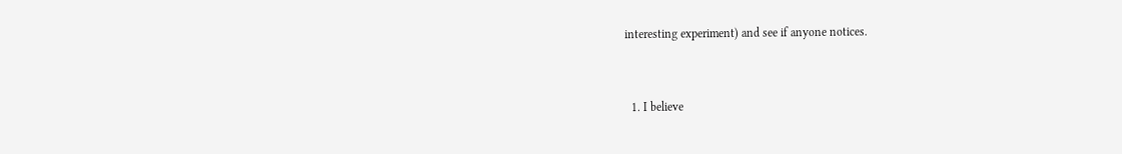interesting experiment) and see if anyone notices.


  1. I believe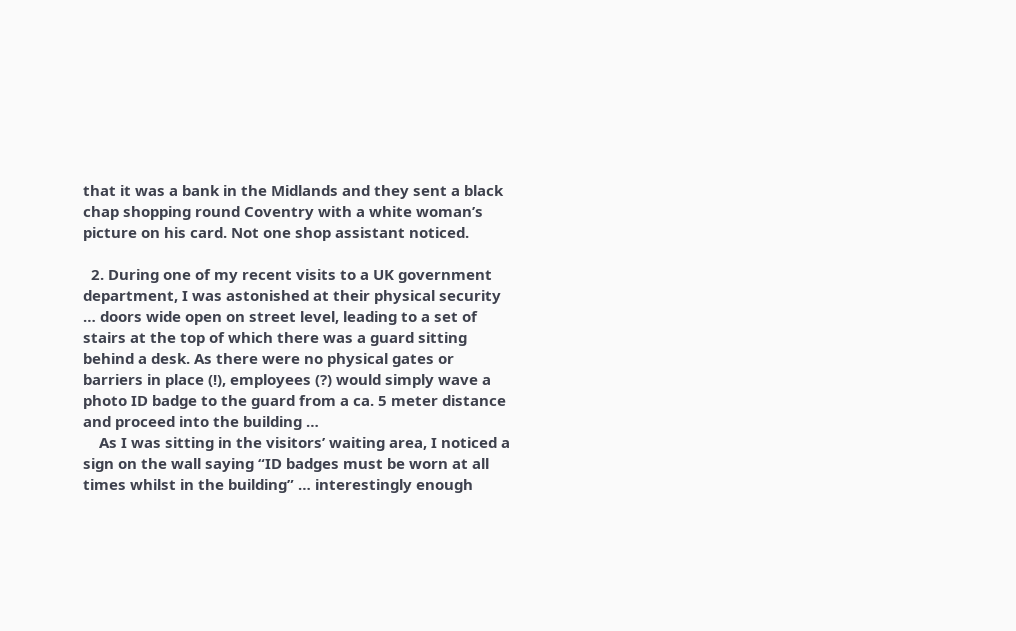that it was a bank in the Midlands and they sent a black chap shopping round Coventry with a white woman’s picture on his card. Not one shop assistant noticed.

  2. During one of my recent visits to a UK government department, I was astonished at their physical security … doors wide open on street level, leading to a set of stairs at the top of which there was a guard sitting behind a desk. As there were no physical gates or barriers in place (!), employees (?) would simply wave a photo ID badge to the guard from a ca. 5 meter distance and proceed into the building …
    As I was sitting in the visitors’ waiting area, I noticed a sign on the wall saying “ID badges must be worn at all times whilst in the building” … interestingly enough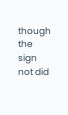though the sign not did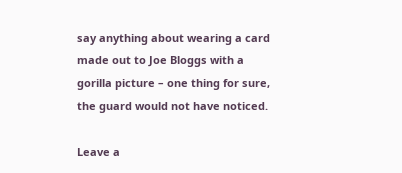say anything about wearing a card made out to Joe Bloggs with a gorilla picture – one thing for sure, the guard would not have noticed.

Leave a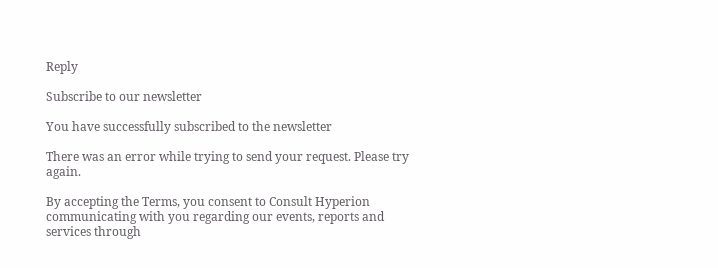Reply

Subscribe to our newsletter

You have successfully subscribed to the newsletter

There was an error while trying to send your request. Please try again.

By accepting the Terms, you consent to Consult Hyperion communicating with you regarding our events, reports and services through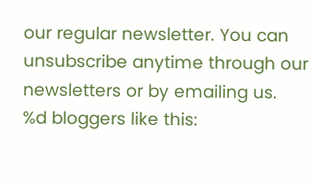our regular newsletter. You can unsubscribe anytime through our newsletters or by emailing us.
%d bloggers like this: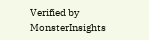Verified by MonsterInsights